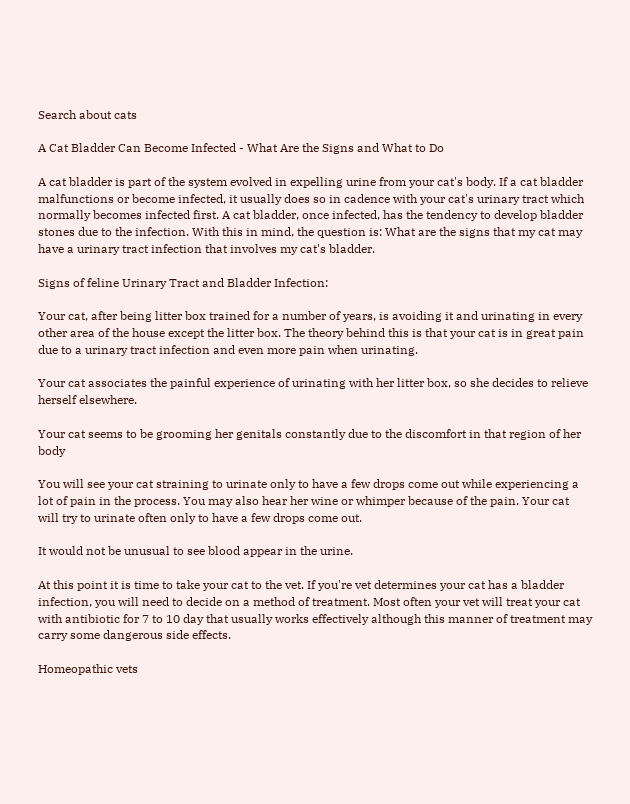Search about cats

A Cat Bladder Can Become Infected - What Are the Signs and What to Do

A cat bladder is part of the system evolved in expelling urine from your cat's body. If a cat bladder malfunctions or become infected, it usually does so in cadence with your cat's urinary tract which normally becomes infected first. A cat bladder, once infected, has the tendency to develop bladder stones due to the infection. With this in mind, the question is: What are the signs that my cat may have a urinary tract infection that involves my cat's bladder.

Signs of feline Urinary Tract and Bladder Infection:

Your cat, after being litter box trained for a number of years, is avoiding it and urinating in every other area of the house except the litter box. The theory behind this is that your cat is in great pain due to a urinary tract infection and even more pain when urinating.

Your cat associates the painful experience of urinating with her litter box, so she decides to relieve herself elsewhere.

Your cat seems to be grooming her genitals constantly due to the discomfort in that region of her body

You will see your cat straining to urinate only to have a few drops come out while experiencing a lot of pain in the process. You may also hear her wine or whimper because of the pain. Your cat will try to urinate often only to have a few drops come out.

It would not be unusual to see blood appear in the urine.

At this point it is time to take your cat to the vet. If you're vet determines your cat has a bladder infection, you will need to decide on a method of treatment. Most often your vet will treat your cat with antibiotic for 7 to 10 day that usually works effectively although this manner of treatment may carry some dangerous side effects.

Homeopathic vets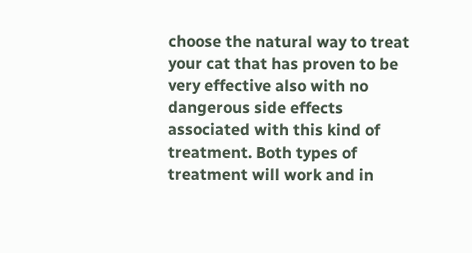choose the natural way to treat your cat that has proven to be very effective also with no dangerous side effects associated with this kind of treatment. Both types of treatment will work and in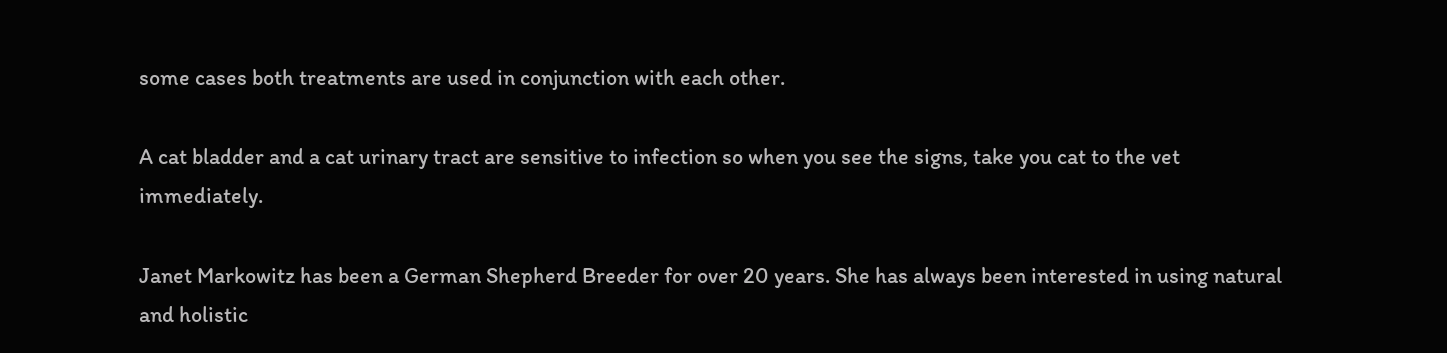some cases both treatments are used in conjunction with each other.

A cat bladder and a cat urinary tract are sensitive to infection so when you see the signs, take you cat to the vet immediately.

Janet Markowitz has been a German Shepherd Breeder for over 20 years. She has always been interested in using natural and holistic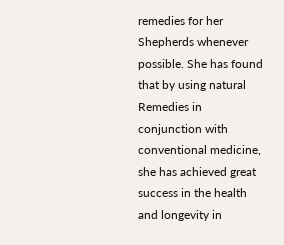remedies for her Shepherds whenever possible. She has found that by using natural Remedies in conjunction with conventional medicine, she has achieved great success in the health and longevity in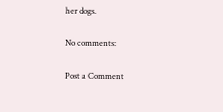her dogs.

No comments:

Post a Comment